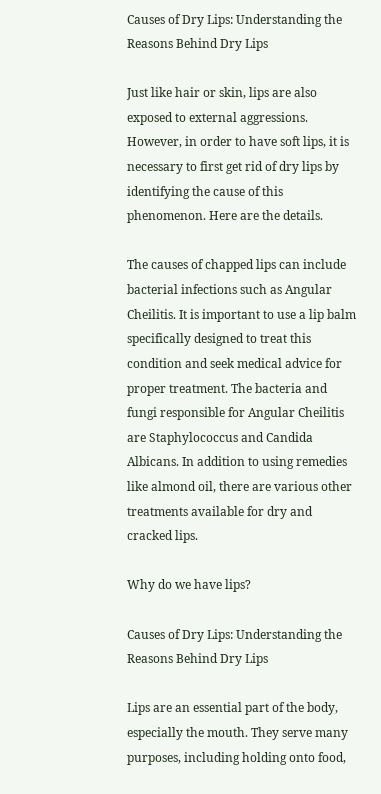Causes of Dry Lips: Understanding the Reasons Behind Dry Lips

Just like hair or skin, lips are also exposed to external aggressions. However, in order to have soft lips, it is necessary to first get rid of dry lips by identifying the cause of this phenomenon. Here are the details.

The causes of chapped lips can include bacterial infections such as Angular Cheilitis. It is important to use a lip balm specifically designed to treat this condition and seek medical advice for proper treatment. The bacteria and fungi responsible for Angular Cheilitis are Staphylococcus and Candida Albicans. In addition to using remedies like almond oil, there are various other treatments available for dry and cracked lips.

Why do we have lips?

Causes of Dry Lips: Understanding the Reasons Behind Dry Lips

Lips are an essential part of the body, especially the mouth. They serve many purposes, including holding onto food,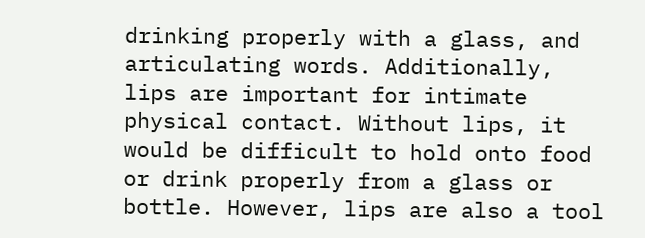drinking properly with a glass, and articulating words. Additionally, lips are important for intimate physical contact. Without lips, it would be difficult to hold onto food or drink properly from a glass or bottle. However, lips are also a tool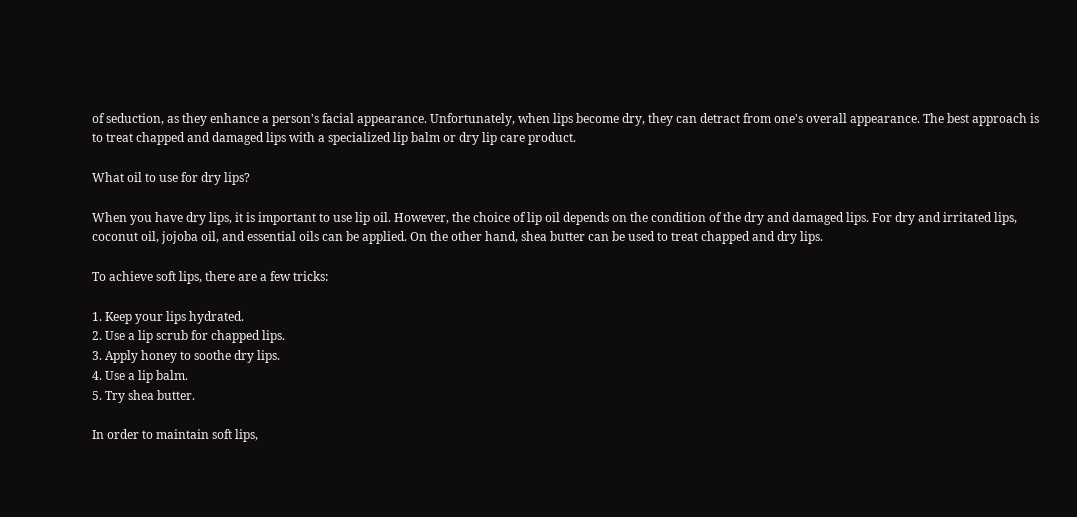of seduction, as they enhance a person's facial appearance. Unfortunately, when lips become dry, they can detract from one's overall appearance. The best approach is to treat chapped and damaged lips with a specialized lip balm or dry lip care product.

What oil to use for dry lips?

When you have dry lips, it is important to use lip oil. However, the choice of lip oil depends on the condition of the dry and damaged lips. For dry and irritated lips, coconut oil, jojoba oil, and essential oils can be applied. On the other hand, shea butter can be used to treat chapped and dry lips.

To achieve soft lips, there are a few tricks:

1. Keep your lips hydrated.
2. Use a lip scrub for chapped lips.
3. Apply honey to soothe dry lips.
4. Use a lip balm.
5. Try shea butter.

In order to maintain soft lips,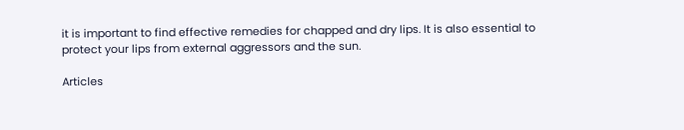it is important to find effective remedies for chapped and dry lips. It is also essential to protect your lips from external aggressors and the sun.

Articles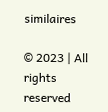similaires

© 2023 | All rights reserved